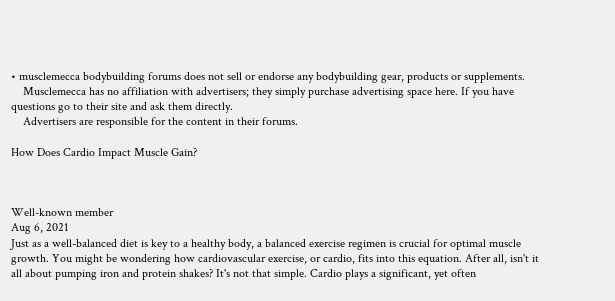• musclemecca bodybuilding forums does not sell or endorse any bodybuilding gear, products or supplements.
    Musclemecca has no affiliation with advertisers; they simply purchase advertising space here. If you have questions go to their site and ask them directly.
    Advertisers are responsible for the content in their forums.

How Does Cardio Impact Muscle Gain?



Well-known member
Aug 6, 2021
Just as a well-balanced diet is key to a healthy body, a balanced exercise regimen is crucial for optimal muscle growth. You might be wondering how cardiovascular exercise, or cardio, fits into this equation. After all, isn't it all about pumping iron and protein shakes? It's not that simple. Cardio plays a significant, yet often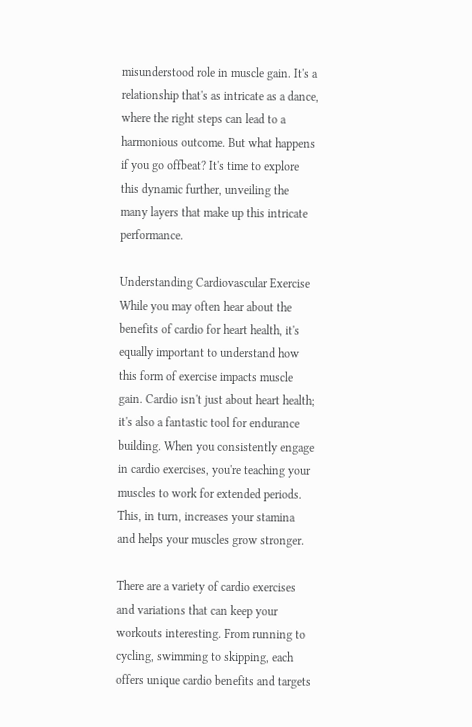misunderstood role in muscle gain. It's a relationship that's as intricate as a dance, where the right steps can lead to a harmonious outcome. But what happens if you go offbeat? It's time to explore this dynamic further, unveiling the many layers that make up this intricate performance.

Understanding Cardiovascular Exercise
While you may often hear about the benefits of cardio for heart health, it's equally important to understand how this form of exercise impacts muscle gain. Cardio isn't just about heart health; it's also a fantastic tool for endurance building. When you consistently engage in cardio exercises, you're teaching your muscles to work for extended periods. This, in turn, increases your stamina and helps your muscles grow stronger.

There are a variety of cardio exercises and variations that can keep your workouts interesting. From running to cycling, swimming to skipping, each offers unique cardio benefits and targets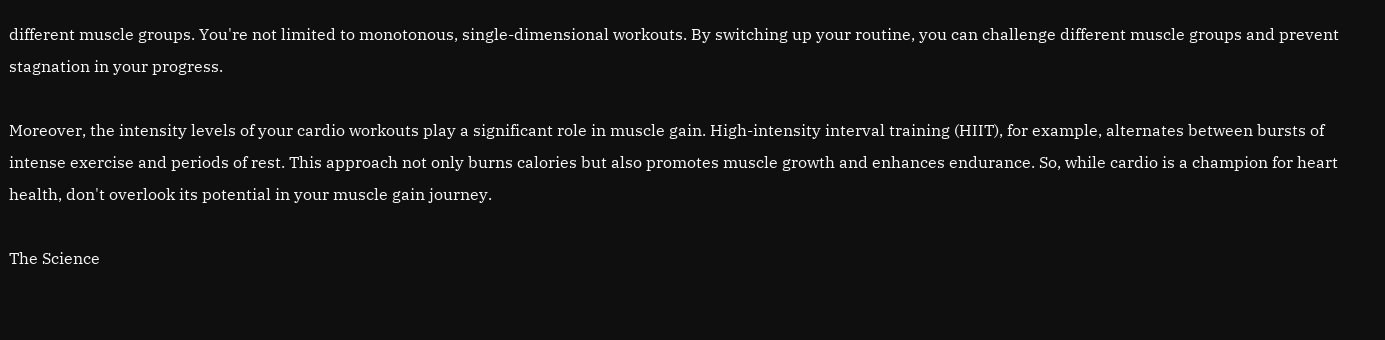different muscle groups. You're not limited to monotonous, single-dimensional workouts. By switching up your routine, you can challenge different muscle groups and prevent stagnation in your progress.

Moreover, the intensity levels of your cardio workouts play a significant role in muscle gain. High-intensity interval training (HIIT), for example, alternates between bursts of intense exercise and periods of rest. This approach not only burns calories but also promotes muscle growth and enhances endurance. So, while cardio is a champion for heart health, don't overlook its potential in your muscle gain journey.

The Science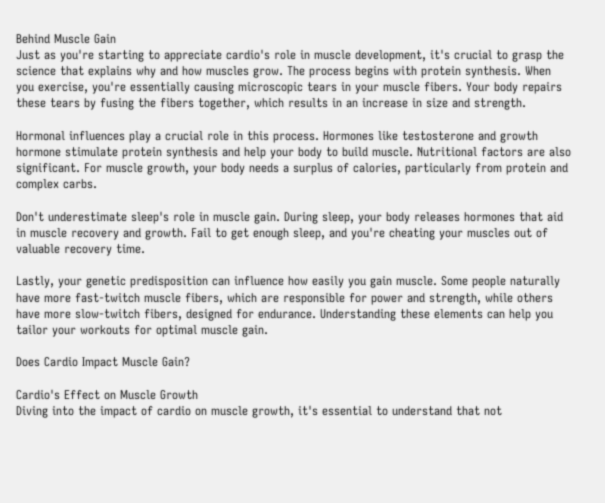Behind Muscle Gain
Just as you're starting to appreciate cardio's role in muscle development, it's crucial to grasp the science that explains why and how muscles grow. The process begins with protein synthesis. When you exercise, you're essentially causing microscopic tears in your muscle fibers. Your body repairs these tears by fusing the fibers together, which results in an increase in size and strength.

Hormonal influences play a crucial role in this process. Hormones like testosterone and growth hormone stimulate protein synthesis and help your body to build muscle. Nutritional factors are also significant. For muscle growth, your body needs a surplus of calories, particularly from protein and complex carbs.

Don't underestimate sleep's role in muscle gain. During sleep, your body releases hormones that aid in muscle recovery and growth. Fail to get enough sleep, and you're cheating your muscles out of valuable recovery time.

Lastly, your genetic predisposition can influence how easily you gain muscle. Some people naturally have more fast-twitch muscle fibers, which are responsible for power and strength, while others have more slow-twitch fibers, designed for endurance. Understanding these elements can help you tailor your workouts for optimal muscle gain.

Does Cardio Impact Muscle Gain?

Cardio's Effect on Muscle Growth
Diving into the impact of cardio on muscle growth, it's essential to understand that not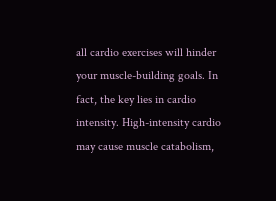all cardio exercises will hinder your muscle-building goals. In fact, the key lies in cardio intensity. High-intensity cardio may cause muscle catabolism,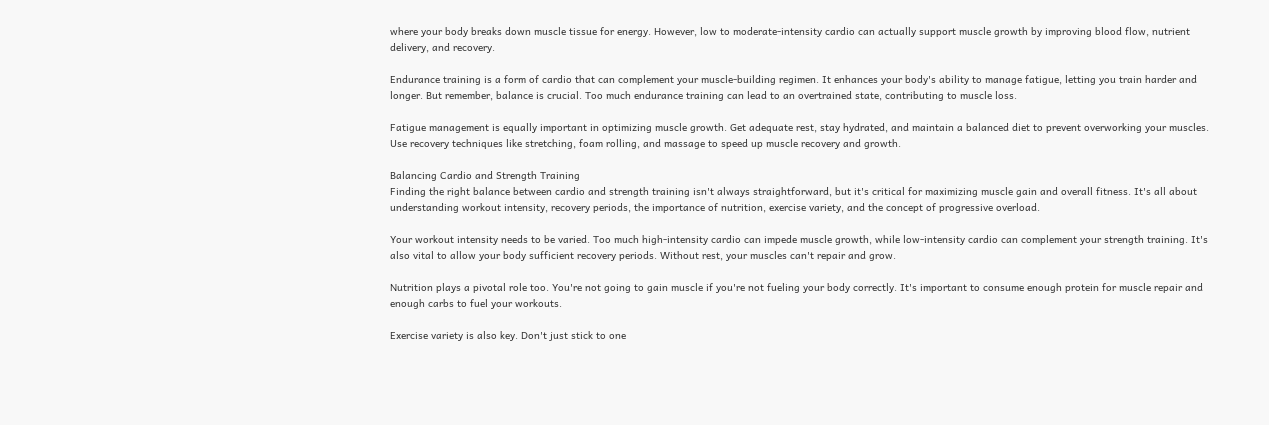where your body breaks down muscle tissue for energy. However, low to moderate-intensity cardio can actually support muscle growth by improving blood flow, nutrient delivery, and recovery.

Endurance training is a form of cardio that can complement your muscle-building regimen. It enhances your body's ability to manage fatigue, letting you train harder and longer. But remember, balance is crucial. Too much endurance training can lead to an overtrained state, contributing to muscle loss.

Fatigue management is equally important in optimizing muscle growth. Get adequate rest, stay hydrated, and maintain a balanced diet to prevent overworking your muscles. Use recovery techniques like stretching, foam rolling, and massage to speed up muscle recovery and growth.

Balancing Cardio and Strength Training
Finding the right balance between cardio and strength training isn't always straightforward, but it's critical for maximizing muscle gain and overall fitness. It's all about understanding workout intensity, recovery periods, the importance of nutrition, exercise variety, and the concept of progressive overload.

Your workout intensity needs to be varied. Too much high-intensity cardio can impede muscle growth, while low-intensity cardio can complement your strength training. It's also vital to allow your body sufficient recovery periods. Without rest, your muscles can't repair and grow.

Nutrition plays a pivotal role too. You're not going to gain muscle if you're not fueling your body correctly. It's important to consume enough protein for muscle repair and enough carbs to fuel your workouts.

Exercise variety is also key. Don't just stick to one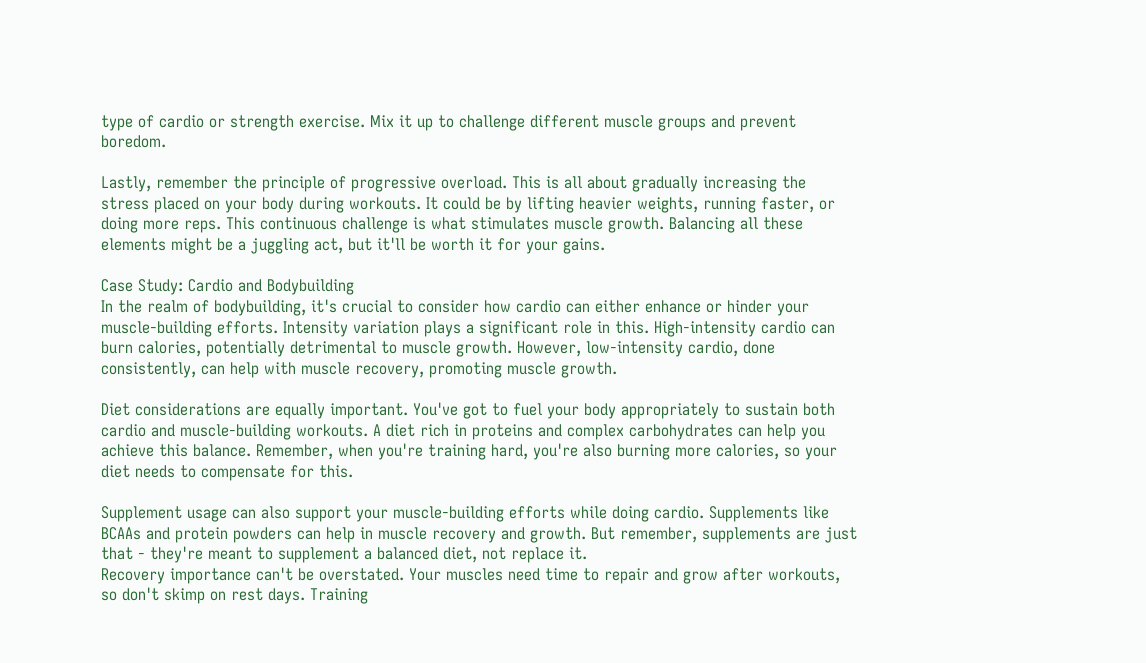type of cardio or strength exercise. Mix it up to challenge different muscle groups and prevent boredom.

Lastly, remember the principle of progressive overload. This is all about gradually increasing the stress placed on your body during workouts. It could be by lifting heavier weights, running faster, or doing more reps. This continuous challenge is what stimulates muscle growth. Balancing all these elements might be a juggling act, but it'll be worth it for your gains.

Case Study: Cardio and Bodybuilding
In the realm of bodybuilding, it's crucial to consider how cardio can either enhance or hinder your muscle-building efforts. Intensity variation plays a significant role in this. High-intensity cardio can burn calories, potentially detrimental to muscle growth. However, low-intensity cardio, done consistently, can help with muscle recovery, promoting muscle growth.

Diet considerations are equally important. You've got to fuel your body appropriately to sustain both cardio and muscle-building workouts. A diet rich in proteins and complex carbohydrates can help you achieve this balance. Remember, when you're training hard, you're also burning more calories, so your diet needs to compensate for this.

Supplement usage can also support your muscle-building efforts while doing cardio. Supplements like BCAAs and protein powders can help in muscle recovery and growth. But remember, supplements are just that - they're meant to supplement a balanced diet, not replace it.
Recovery importance can't be overstated. Your muscles need time to repair and grow after workouts, so don't skimp on rest days. Training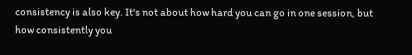consistency is also key. It's not about how hard you can go in one session, but how consistently you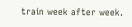train week after week.